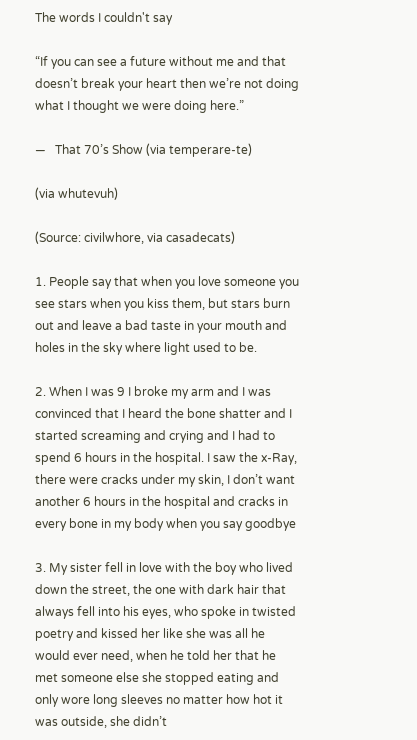The words I couldn't say

“If you can see a future without me and that doesn’t break your heart then we’re not doing what I thought we were doing here.”

—   That 70’s Show (via temperare-te)

(via whutevuh)

(Source: civilwhore, via casadecats)

1. People say that when you love someone you see stars when you kiss them, but stars burn out and leave a bad taste in your mouth and holes in the sky where light used to be.

2. When I was 9 I broke my arm and I was convinced that I heard the bone shatter and I started screaming and crying and I had to spend 6 hours in the hospital. I saw the x-Ray, there were cracks under my skin, I don’t want another 6 hours in the hospital and cracks in every bone in my body when you say goodbye

3. My sister fell in love with the boy who lived down the street, the one with dark hair that always fell into his eyes, who spoke in twisted poetry and kissed her like she was all he would ever need, when he told her that he met someone else she stopped eating and only wore long sleeves no matter how hot it was outside, she didn’t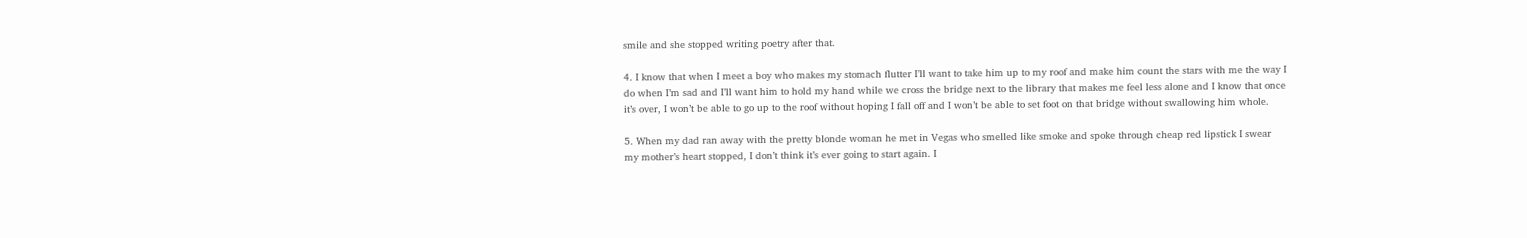smile and she stopped writing poetry after that.

4. I know that when I meet a boy who makes my stomach flutter I’ll want to take him up to my roof and make him count the stars with me the way I do when I’m sad and I’ll want him to hold my hand while we cross the bridge next to the library that makes me feel less alone and I know that once it’s over, I won’t be able to go up to the roof without hoping I fall off and I won’t be able to set foot on that bridge without swallowing him whole.

5. When my dad ran away with the pretty blonde woman he met in Vegas who smelled like smoke and spoke through cheap red lipstick I swear my mother’s heart stopped, I don’t think it’s ever going to start again. I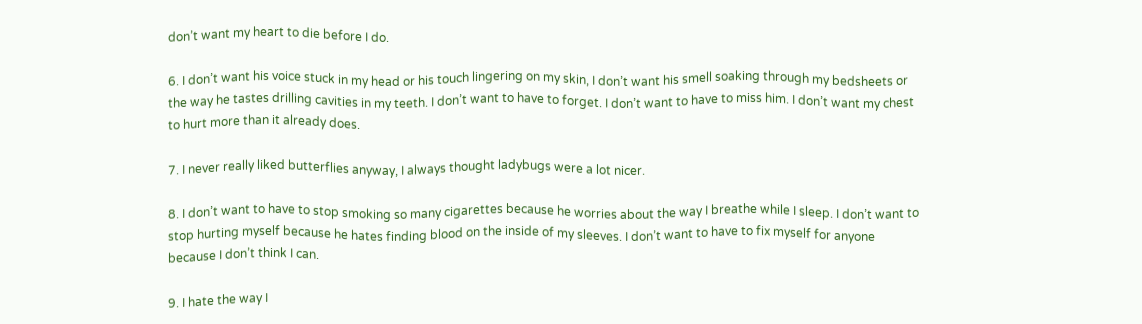don’t want my heart to die before I do.

6. I don’t want his voice stuck in my head or his touch lingering on my skin, I don’t want his smell soaking through my bedsheets or the way he tastes drilling cavities in my teeth. I don’t want to have to forget. I don’t want to have to miss him. I don’t want my chest to hurt more than it already does.

7. I never really liked butterflies anyway, I always thought ladybugs were a lot nicer.

8. I don’t want to have to stop smoking so many cigarettes because he worries about the way I breathe while I sleep. I don’t want to stop hurting myself because he hates finding blood on the inside of my sleeves. I don’t want to have to fix myself for anyone because I don’t think I can.

9. I hate the way I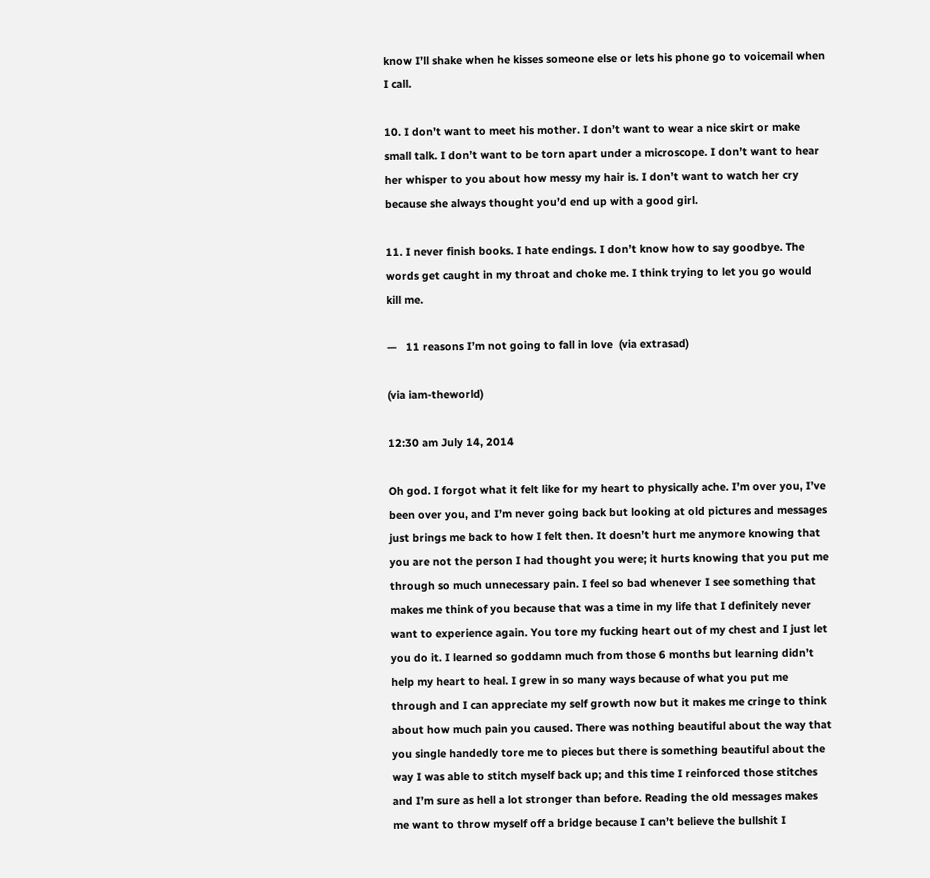know I’ll shake when he kisses someone else or lets his phone go to voicemail when I call.

10. I don’t want to meet his mother. I don’t want to wear a nice skirt or make small talk. I don’t want to be torn apart under a microscope. I don’t want to hear her whisper to you about how messy my hair is. I don’t want to watch her cry because she always thought you’d end up with a good girl.

11. I never finish books. I hate endings. I don’t know how to say goodbye. The words get caught in my throat and choke me. I think trying to let you go would kill me.

—   11 reasons I’m not going to fall in love  (via extrasad)

(via iam-theworld)

12:30 am July 14, 2014

Oh god. I forgot what it felt like for my heart to physically ache. I’m over you, I’ve been over you, and I’m never going back but looking at old pictures and messages just brings me back to how I felt then. It doesn’t hurt me anymore knowing that you are not the person I had thought you were; it hurts knowing that you put me through so much unnecessary pain. I feel so bad whenever I see something that makes me think of you because that was a time in my life that I definitely never want to experience again. You tore my fucking heart out of my chest and I just let you do it. I learned so goddamn much from those 6 months but learning didn’t help my heart to heal. I grew in so many ways because of what you put me through and I can appreciate my self growth now but it makes me cringe to think about how much pain you caused. There was nothing beautiful about the way that you single handedly tore me to pieces but there is something beautiful about the way I was able to stitch myself back up; and this time I reinforced those stitches and I’m sure as hell a lot stronger than before. Reading the old messages makes me want to throw myself off a bridge because I can’t believe the bullshit I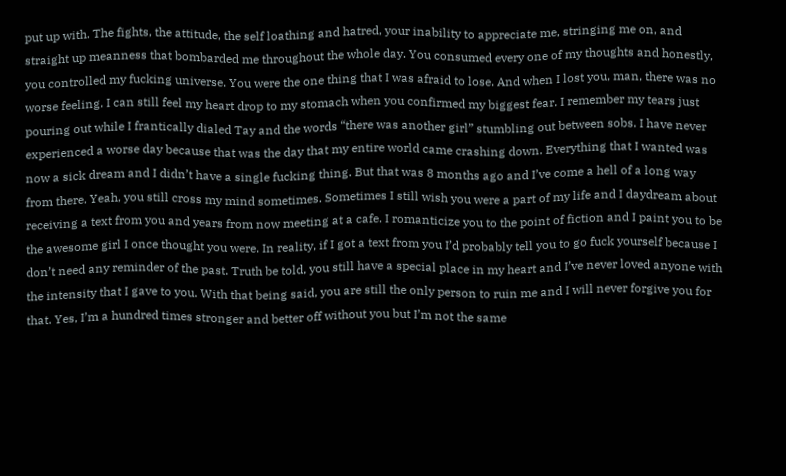put up with. The fights, the attitude, the self loathing and hatred, your inability to appreciate me, stringing me on, and straight up meanness that bombarded me throughout the whole day. You consumed every one of my thoughts and honestly, you controlled my fucking universe. You were the one thing that I was afraid to lose. And when I lost you, man, there was no worse feeling. I can still feel my heart drop to my stomach when you confirmed my biggest fear. I remember my tears just pouring out while I frantically dialed Tay and the words “there was another girl” stumbling out between sobs. I have never experienced a worse day because that was the day that my entire world came crashing down. Everything that I wanted was now a sick dream and I didn’t have a single fucking thing. But that was 8 months ago and I’ve come a hell of a long way from there. Yeah, you still cross my mind sometimes. Sometimes I still wish you were a part of my life and I daydream about receiving a text from you and years from now meeting at a cafe. I romanticize you to the point of fiction and I paint you to be the awesome girl I once thought you were. In reality, if I got a text from you I’d probably tell you to go fuck yourself because I don’t need any reminder of the past. Truth be told, you still have a special place in my heart and I’ve never loved anyone with the intensity that I gave to you. With that being said, you are still the only person to ruin me and I will never forgive you for that. Yes, I’m a hundred times stronger and better off without you but I’m not the same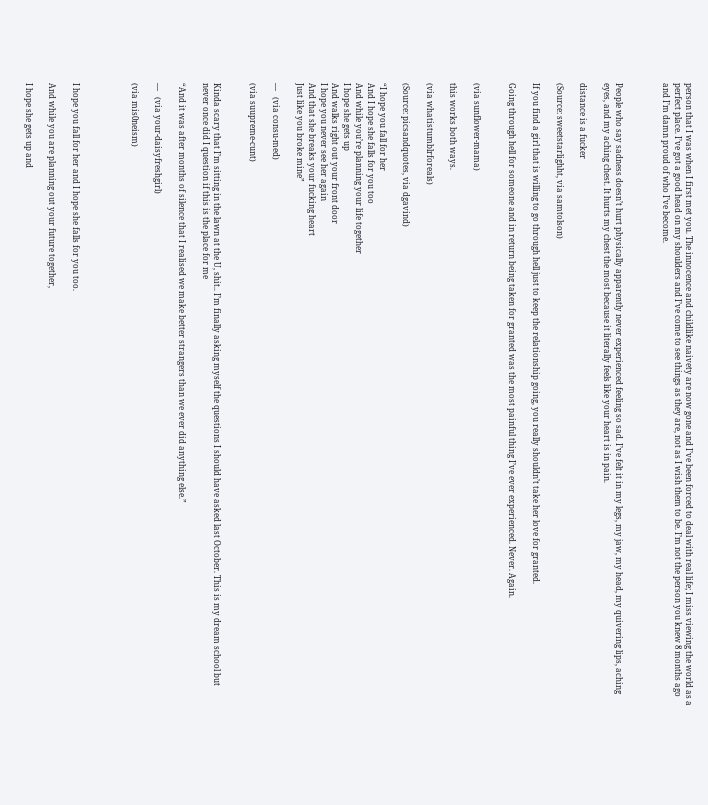person that I was when I first met you. The innocence and childlike naivety are now gone and I’ve been forced to deal with real life; I miss viewing the world as a perfect place. I’ve got a good head on my shoulders and I’ve come to see things as they are, not as I wish them to be. I’m not the person you knew 8 months ago and I’m damn proud of who I’ve become.



People who say sadness doesn’t hurt physically apparently never experienced feeling so sad. I’ve felt it in my legs, my jaw, my head, my quivering lips, aching eyes, and my aching chest. It hurts my chest the most because it literally feels like your heart is in pain.

distance is a fucker

(Source: sweetstarlighht, via samtolson)

If you find a girl that is willing to go through hell just to keep the relationship going, you really shouldn’t take her love for granted.

Going through hell for someone and in return being taken for granted was the most painful thing I’ve ever experienced. Never. Again.


(via sunflower-mama)

this works both ways.

(via whatistumblrforeals)

(Source: picsandquotes, via dgavind)

“I hope you fall for her
And I hope she falls for you too
And while you’re planning your life together
I hope she gets up
And walks right out your front door
I hope you never see her again
And that she breaks your fucking heart
Just like you broke mine”

—   (via consu-med)

(via suupreme-cunt)


Kinda scary that I’m sitting in the lawn at the U, shit.. I’m finally asking myself the questions I should have asked last October. This is my dream school but never once did I question if this is the place for me

“And it was after months of silence that I realised we make better strangers than we ever did anything else.”

—   (via your-daisyfreshgirl)

(via mis0neism)




I hope you fall for her and I hope she falls for you too.

And while you are planning out your future together,

I hope she gets up and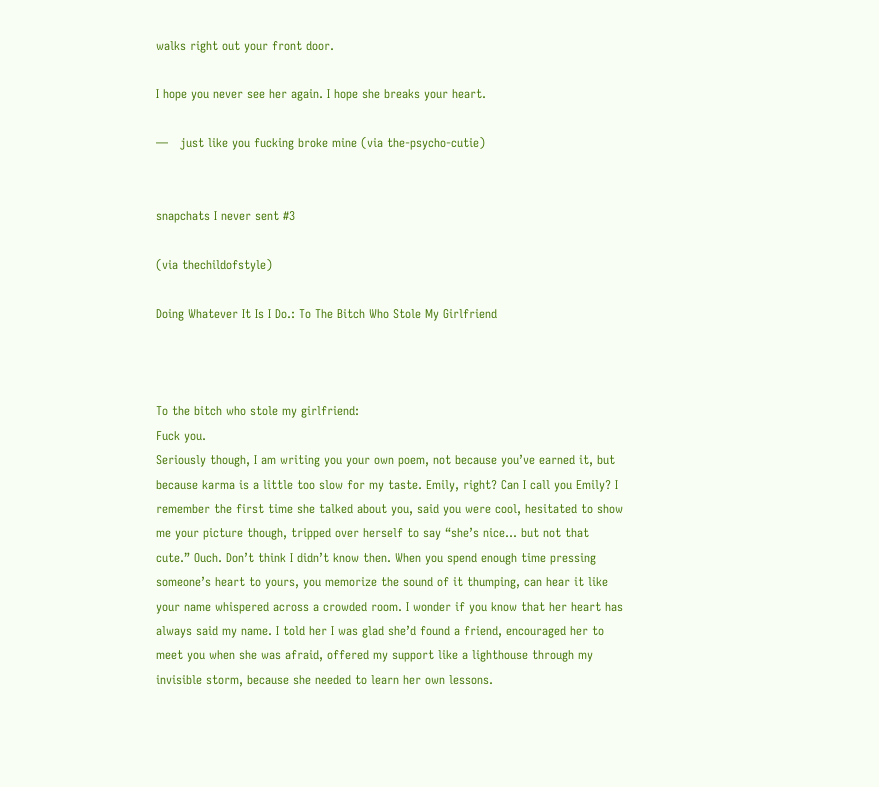walks right out your front door.

I hope you never see her again. I hope she breaks your heart.

—   just like you fucking broke mine (via the-psycho-cutie)


snapchats I never sent #3

(via thechildofstyle)

Doing Whatever It Is I Do.: To The Bitch Who Stole My Girlfriend



To the bitch who stole my girlfriend:
Fuck you.
Seriously though, I am writing you your own poem, not because you’ve earned it, but because karma is a little too slow for my taste. Emily, right? Can I call you Emily? I remember the first time she talked about you, said you were cool, hesitated to show me your picture though, tripped over herself to say “she’s nice… but not that cute.” Ouch. Don’t think I didn’t know then. When you spend enough time pressing someone’s heart to yours, you memorize the sound of it thumping, can hear it like your name whispered across a crowded room. I wonder if you know that her heart has always said my name. I told her I was glad she’d found a friend, encouraged her to meet you when she was afraid, offered my support like a lighthouse through my invisible storm, because she needed to learn her own lessons.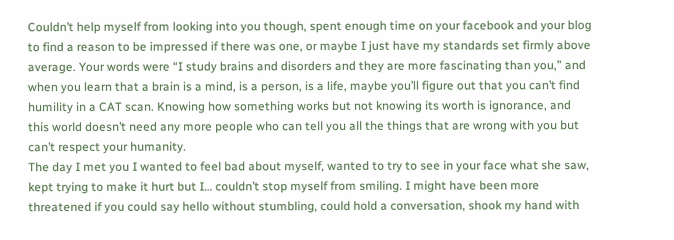Couldn’t help myself from looking into you though, spent enough time on your facebook and your blog to find a reason to be impressed if there was one, or maybe I just have my standards set firmly above average. Your words were “I study brains and disorders and they are more fascinating than you,” and when you learn that a brain is a mind, is a person, is a life, maybe you’ll figure out that you can’t find humility in a CAT scan. Knowing how something works but not knowing its worth is ignorance, and this world doesn’t need any more people who can tell you all the things that are wrong with you but can’t respect your humanity.
The day I met you I wanted to feel bad about myself, wanted to try to see in your face what she saw, kept trying to make it hurt but I… couldn’t stop myself from smiling. I might have been more threatened if you could say hello without stumbling, could hold a conversation, shook my hand with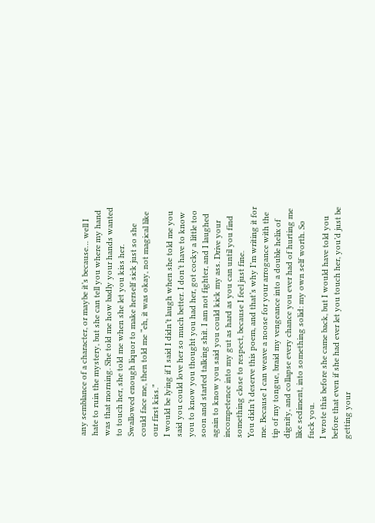any semblance of a character, or maybe it’s because… well I hate to ruin the mystery, but she can tell you where my hand was that morning. She told me how badly your hands wanted to touch her, she told me when she let you kiss her. Swallowed enough liquor to make herself sick just so she could face me, then told me “eh, it was okay, not magical like our first kiss.”
I would be lying if I said I didn’t laugh when she told me you said you could love her so much better. I don’t have to know you to know you thought you had her, got cocky a little too soon and started talking shit. I am not fighter, and I laughed again to know you said you could kick my ass. Drive your incompetence into my gut as hard as you can until you find something close to respect, because I feel just fine.
You didn’t deserve this poem, and that’s why I’m writing it for me. Because I can weave a noose for your arrogance with the tip of my tongue, braid my vengeance into a double helix of dignity, and collapse every chance you ever had of hurting me like sediment, into something solid: my own self worth. So fuck you.
I wrote this before she came back, but I would have told you before that even if she had ever let you touch her, you’d just be getting your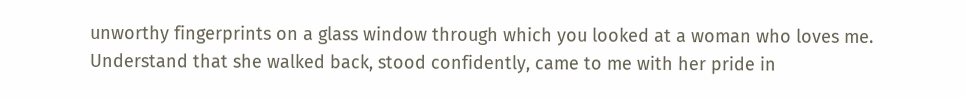unworthy fingerprints on a glass window through which you looked at a woman who loves me. Understand that she walked back, stood confidently, came to me with her pride in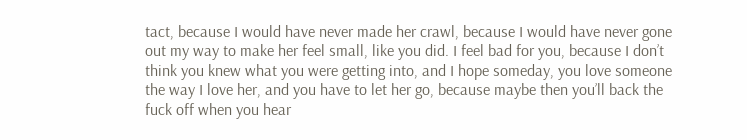tact, because I would have never made her crawl, because I would have never gone out my way to make her feel small, like you did. I feel bad for you, because I don’t think you knew what you were getting into, and I hope someday, you love someone the way I love her, and you have to let her go, because maybe then you’ll back the fuck off when you hear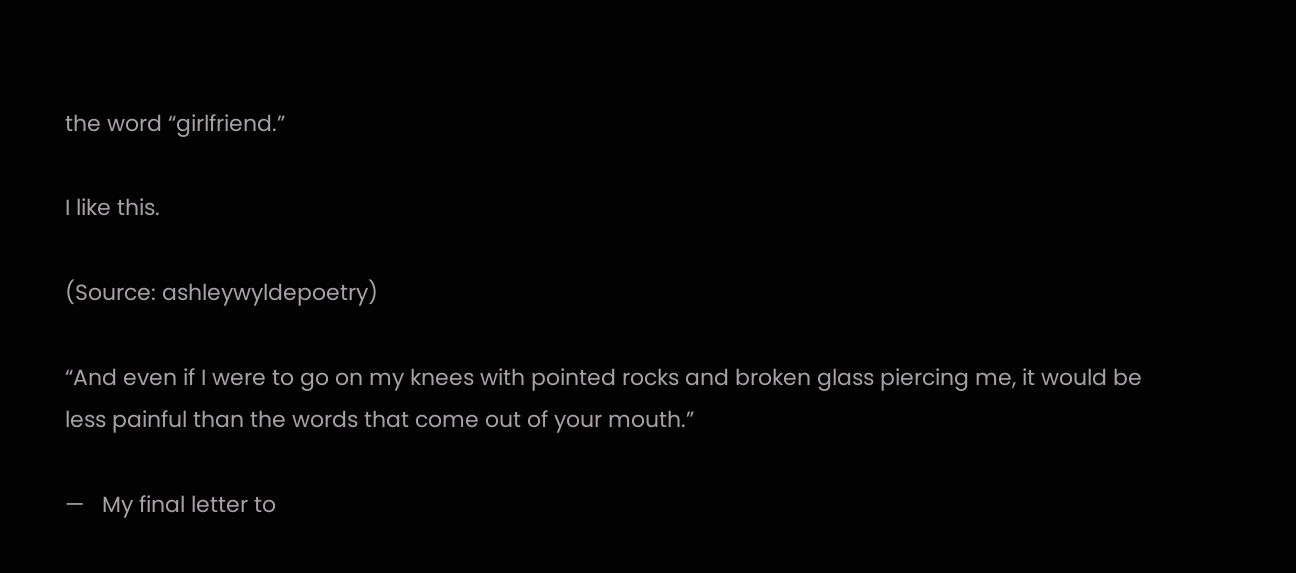the word “girlfriend.”

I like this.

(Source: ashleywyldepoetry)

“And even if I were to go on my knees with pointed rocks and broken glass piercing me, it would be less painful than the words that come out of your mouth.”

—   My final letter to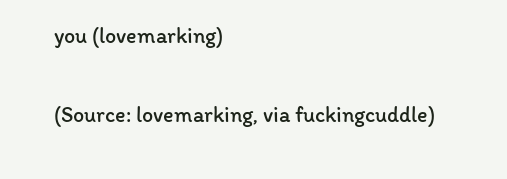you (lovemarking)

(Source: lovemarking, via fuckingcuddle)